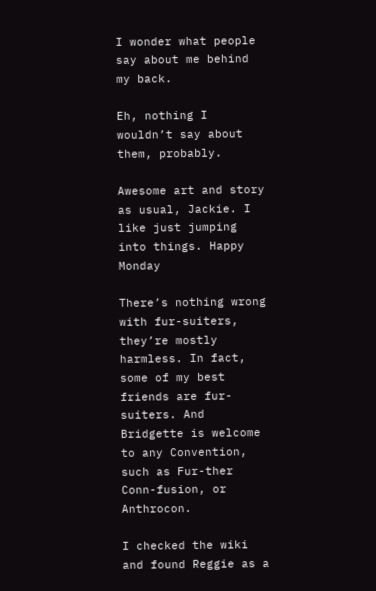I wonder what people say about me behind my back.

Eh, nothing I wouldn’t say about them, probably.

Awesome art and story as usual, Jackie. I like just jumping into things. Happy Monday

There’s nothing wrong with fur-suiters, they’re mostly harmless. In fact, some of my best friends are fur-suiters. And Bridgette is welcome to any Convention, such as Fur-ther Conn-fusion, or Anthrocon.

I checked the wiki and found Reggie as a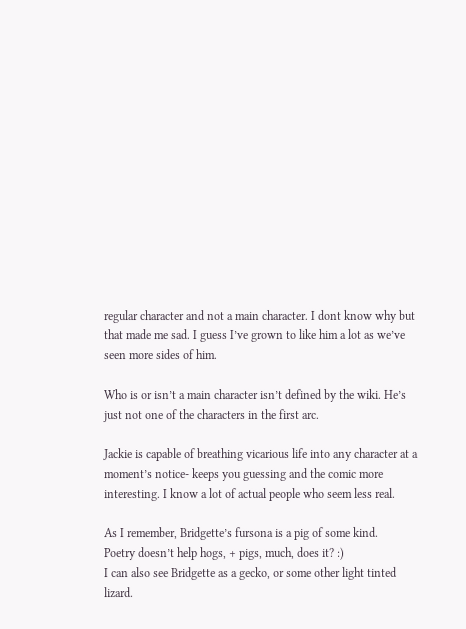regular character and not a main character. I dont know why but that made me sad. I guess I’ve grown to like him a lot as we’ve seen more sides of him.

Who is or isn’t a main character isn’t defined by the wiki. He’s just not one of the characters in the first arc.

Jackie is capable of breathing vicarious life into any character at a moment’s notice- keeps you guessing and the comic more interesting. I know a lot of actual people who seem less real.

As I remember, Bridgette’s fursona is a pig of some kind.
Poetry doesn’t help hogs, + pigs, much, does it? :)
I can also see Bridgette as a gecko, or some other light tinted lizard.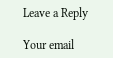Leave a Reply

Your email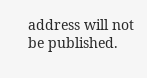address will not be published.